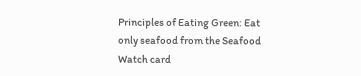Principles of Eating Green: Eat only seafood from the Seafood Watch card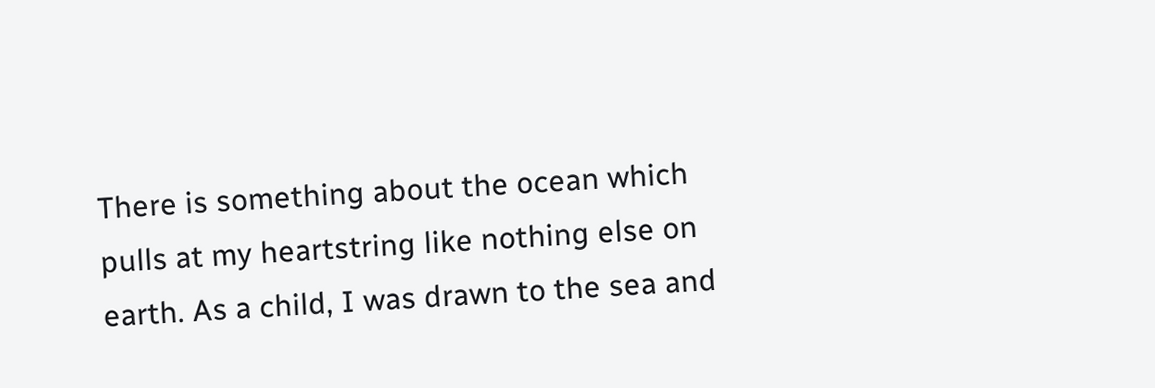There is something about the ocean which pulls at my heartstring like nothing else on earth. As a child, I was drawn to the sea and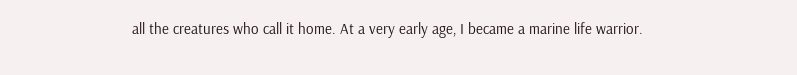all the creatures who call it home. At a very early age, I became a marine life warrior.